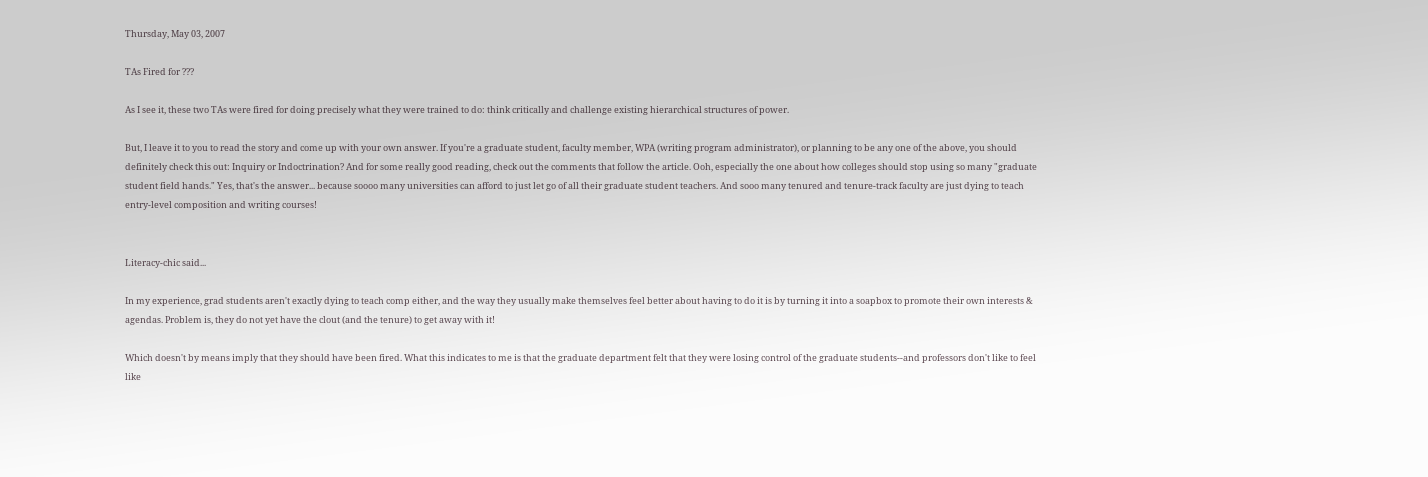Thursday, May 03, 2007

TAs Fired for ???

As I see it, these two TAs were fired for doing precisely what they were trained to do: think critically and challenge existing hierarchical structures of power.

But, I leave it to you to read the story and come up with your own answer. If you're a graduate student, faculty member, WPA (writing program administrator), or planning to be any one of the above, you should definitely check this out: Inquiry or Indoctrination? And for some really good reading, check out the comments that follow the article. Ooh, especially the one about how colleges should stop using so many "graduate student field hands." Yes, that's the answer... because soooo many universities can afford to just let go of all their graduate student teachers. And sooo many tenured and tenure-track faculty are just dying to teach entry-level composition and writing courses!


Literacy-chic said...

In my experience, grad students aren't exactly dying to teach comp either, and the way they usually make themselves feel better about having to do it is by turning it into a soapbox to promote their own interests & agendas. Problem is, they do not yet have the clout (and the tenure) to get away with it!

Which doesn't by means imply that they should have been fired. What this indicates to me is that the graduate department felt that they were losing control of the graduate students--and professors don't like to feel like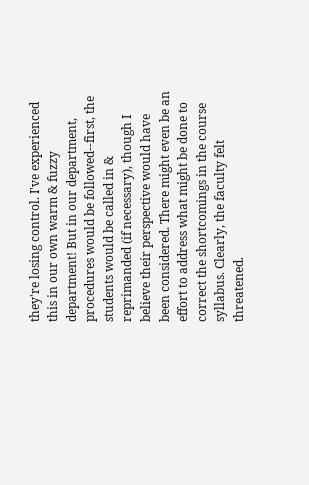they're losing control. I've experienced this in our own warm & fuzzy department! But in our department, procedures would be followed--first, the students would be called in & reprimanded (if necessary), though I believe their perspective would have been considered. There might even be an effort to address what might be done to correct the shortcomings in the course syllabus. Clearly, the faculty felt threatened.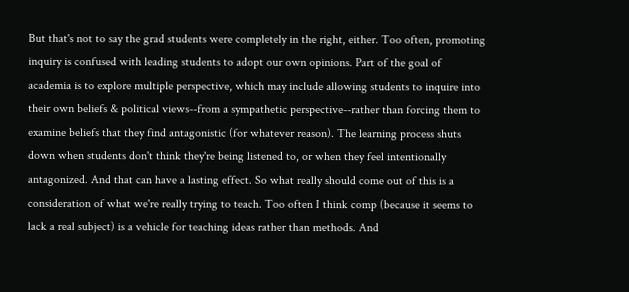But that's not to say the grad students were completely in the right, either. Too often, promoting inquiry is confused with leading students to adopt our own opinions. Part of the goal of academia is to explore multiple perspective, which may include allowing students to inquire into their own beliefs & political views--from a sympathetic perspective--rather than forcing them to examine beliefs that they find antagonistic (for whatever reason). The learning process shuts down when students don't think they're being listened to, or when they feel intentionally antagonized. And that can have a lasting effect. So what really should come out of this is a consideration of what we're really trying to teach. Too often I think comp (because it seems to lack a real subject) is a vehicle for teaching ideas rather than methods. And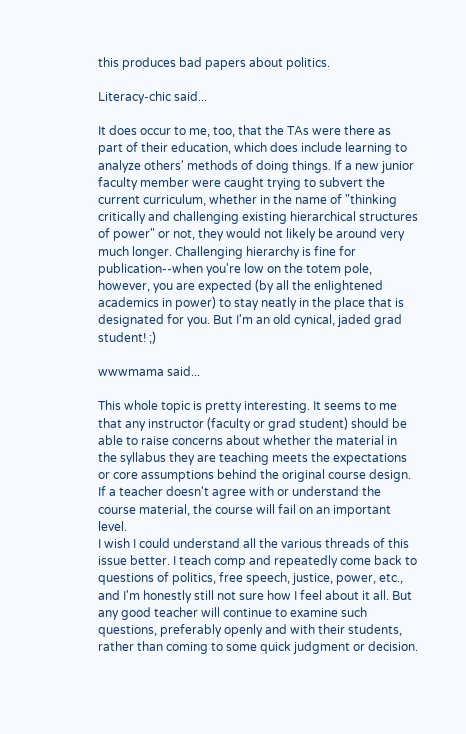this produces bad papers about politics.

Literacy-chic said...

It does occur to me, too, that the TAs were there as part of their education, which does include learning to analyze others' methods of doing things. If a new junior faculty member were caught trying to subvert the current curriculum, whether in the name of "thinking critically and challenging existing hierarchical structures of power" or not, they would not likely be around very much longer. Challenging hierarchy is fine for publication--when you're low on the totem pole, however, you are expected (by all the enlightened academics in power) to stay neatly in the place that is designated for you. But I'm an old cynical, jaded grad student! ;)

wwwmama said...

This whole topic is pretty interesting. It seems to me that any instructor (faculty or grad student) should be able to raise concerns about whether the material in the syllabus they are teaching meets the expectations or core assumptions behind the original course design. If a teacher doesn't agree with or understand the course material, the course will fail on an important level.
I wish I could understand all the various threads of this issue better. I teach comp and repeatedly come back to questions of politics, free speech, justice, power, etc., and I'm honestly still not sure how I feel about it all. But any good teacher will continue to examine such questions, preferably openly and with their students, rather than coming to some quick judgment or decision.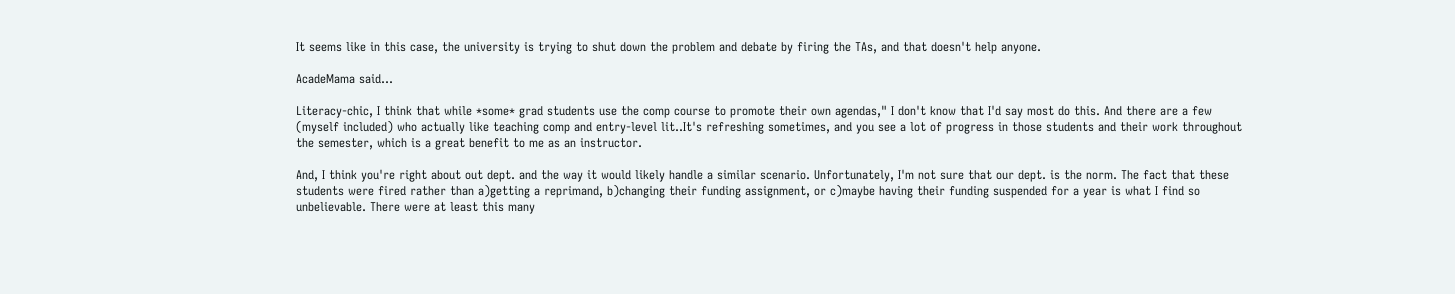It seems like in this case, the university is trying to shut down the problem and debate by firing the TAs, and that doesn't help anyone.

AcadeMama said...

Literacy-chic, I think that while *some* grad students use the comp course to promote their own agendas," I don't know that I'd say most do this. And there are a few (myself included) who actually like teaching comp and entry-level lit..It's refreshing sometimes, and you see a lot of progress in those students and their work throughout the semester, which is a great benefit to me as an instructor.

And, I think you're right about out dept. and the way it would likely handle a similar scenario. Unfortunately, I'm not sure that our dept. is the norm. The fact that these students were fired rather than a)getting a reprimand, b)changing their funding assignment, or c)maybe having their funding suspended for a year is what I find so unbelievable. There were at least this many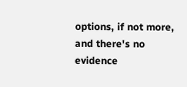options, if not more, and there's no evidence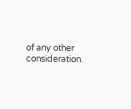of any other consideration.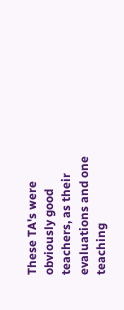These TA's were obviously good teachers, as their evaluations and one teaching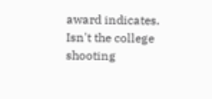award indicates. Isn't the college shooting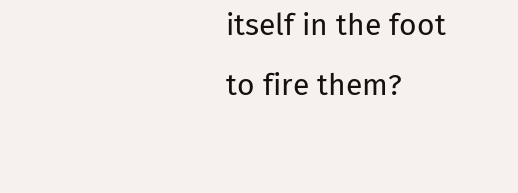itself in the foot to fire them?